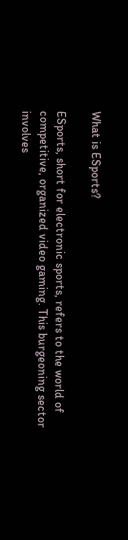What is ESports?

ESports, short for electronic sports, refers to the world of competitive, organized video gaming. This burgeoning sector involves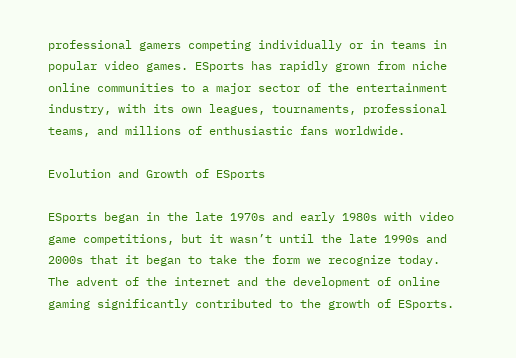professional gamers competing individually or in teams in popular video games. ESports has rapidly grown from niche online communities to a major sector of the entertainment industry, with its own leagues, tournaments, professional teams, and millions of enthusiastic fans worldwide.

Evolution and Growth of ESports

ESports began in the late 1970s and early 1980s with video game competitions, but it wasn’t until the late 1990s and 2000s that it began to take the form we recognize today. The advent of the internet and the development of online gaming significantly contributed to the growth of ESports.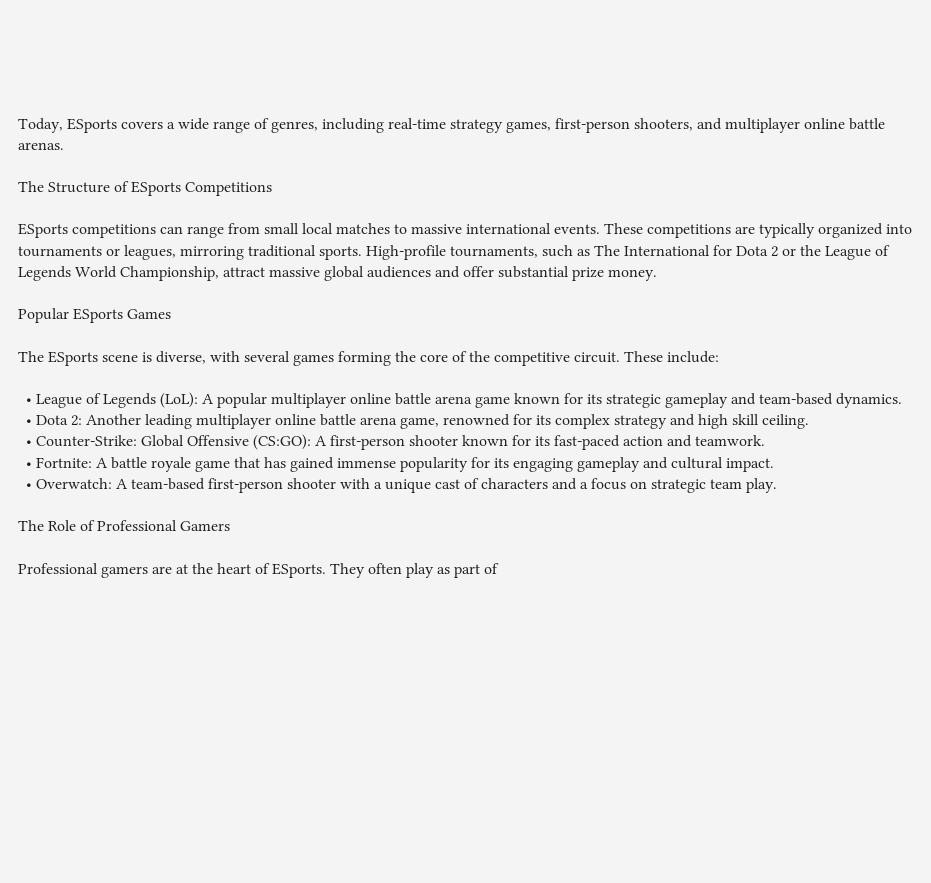Today, ESports covers a wide range of genres, including real-time strategy games, first-person shooters, and multiplayer online battle arenas.

The Structure of ESports Competitions

ESports competitions can range from small local matches to massive international events. These competitions are typically organized into tournaments or leagues, mirroring traditional sports. High-profile tournaments, such as The International for Dota 2 or the League of Legends World Championship, attract massive global audiences and offer substantial prize money.

Popular ESports Games

The ESports scene is diverse, with several games forming the core of the competitive circuit. These include:

  • League of Legends (LoL): A popular multiplayer online battle arena game known for its strategic gameplay and team-based dynamics.
  • Dota 2: Another leading multiplayer online battle arena game, renowned for its complex strategy and high skill ceiling.
  • Counter-Strike: Global Offensive (CS:GO): A first-person shooter known for its fast-paced action and teamwork.
  • Fortnite: A battle royale game that has gained immense popularity for its engaging gameplay and cultural impact.
  • Overwatch: A team-based first-person shooter with a unique cast of characters and a focus on strategic team play.

The Role of Professional Gamers

Professional gamers are at the heart of ESports. They often play as part of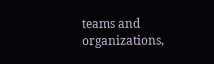teams and organizations,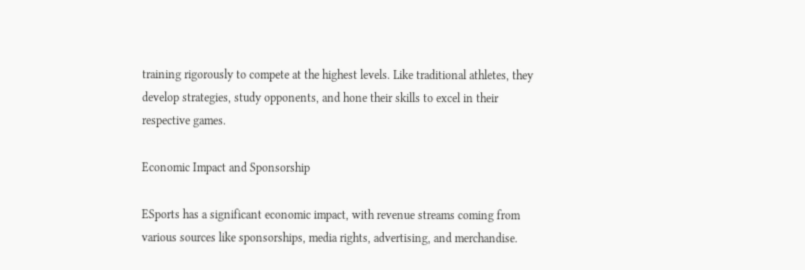training rigorously to compete at the highest levels. Like traditional athletes, they develop strategies, study opponents, and hone their skills to excel in their respective games.

Economic Impact and Sponsorship

ESports has a significant economic impact, with revenue streams coming from various sources like sponsorships, media rights, advertising, and merchandise.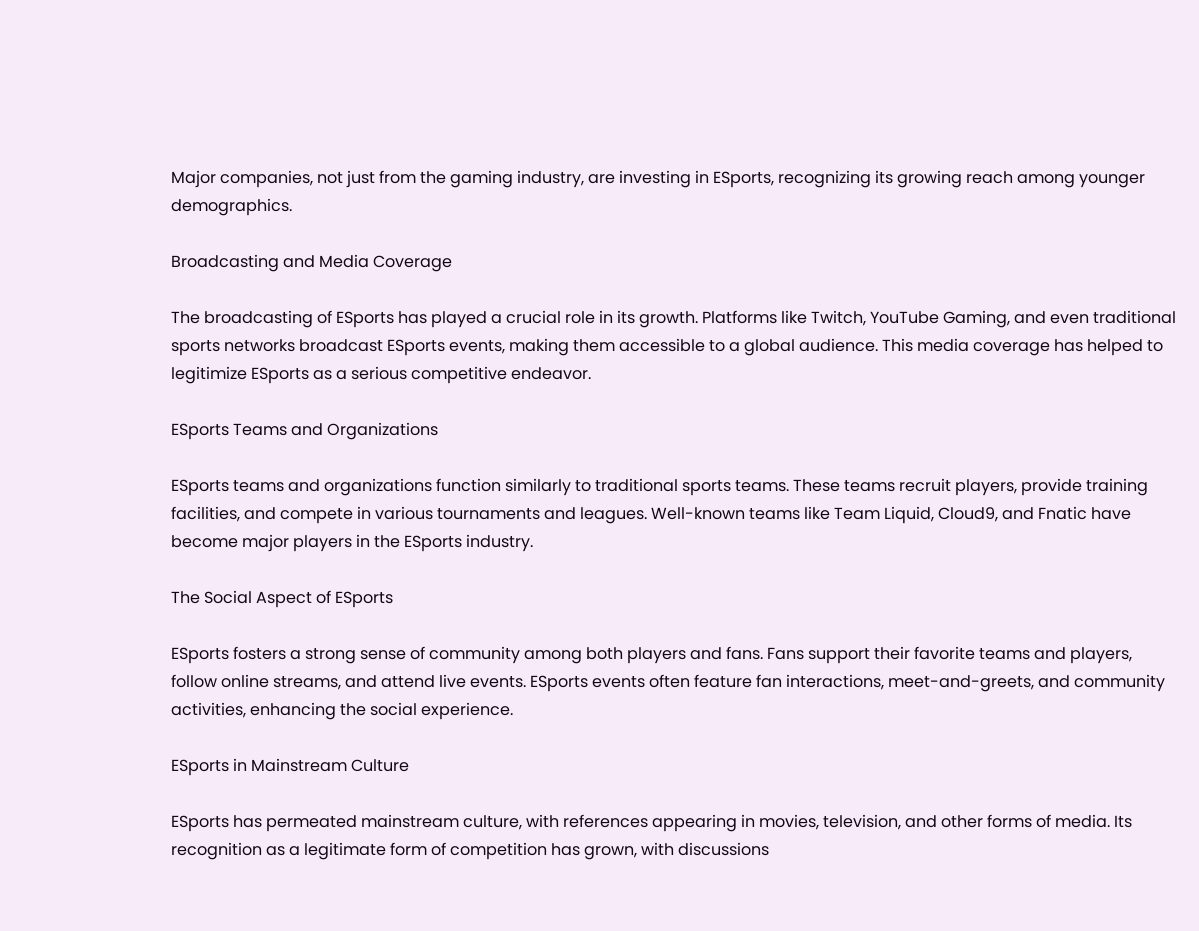Major companies, not just from the gaming industry, are investing in ESports, recognizing its growing reach among younger demographics.

Broadcasting and Media Coverage

The broadcasting of ESports has played a crucial role in its growth. Platforms like Twitch, YouTube Gaming, and even traditional sports networks broadcast ESports events, making them accessible to a global audience. This media coverage has helped to legitimize ESports as a serious competitive endeavor.

ESports Teams and Organizations

ESports teams and organizations function similarly to traditional sports teams. These teams recruit players, provide training facilities, and compete in various tournaments and leagues. Well-known teams like Team Liquid, Cloud9, and Fnatic have become major players in the ESports industry.

The Social Aspect of ESports

ESports fosters a strong sense of community among both players and fans. Fans support their favorite teams and players, follow online streams, and attend live events. ESports events often feature fan interactions, meet-and-greets, and community activities, enhancing the social experience.

ESports in Mainstream Culture

ESports has permeated mainstream culture, with references appearing in movies, television, and other forms of media. Its recognition as a legitimate form of competition has grown, with discussions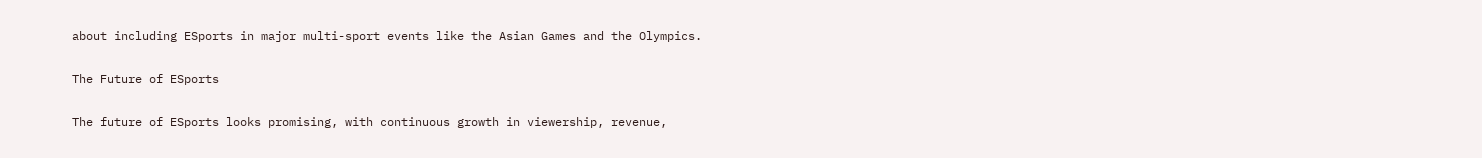about including ESports in major multi-sport events like the Asian Games and the Olympics.

The Future of ESports

The future of ESports looks promising, with continuous growth in viewership, revenue,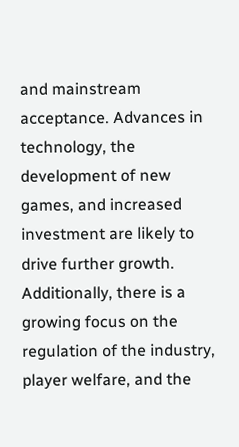and mainstream acceptance. Advances in technology, the development of new games, and increased investment are likely to drive further growth. Additionally, there is a growing focus on the regulation of the industry, player welfare, and the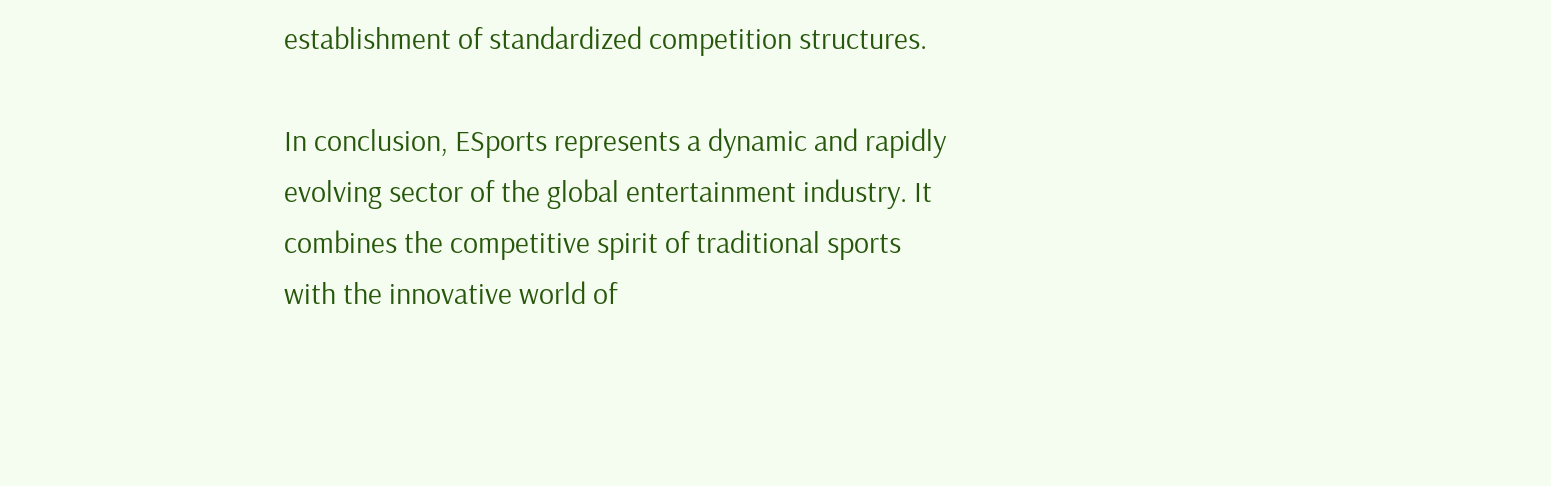establishment of standardized competition structures.

In conclusion, ESports represents a dynamic and rapidly evolving sector of the global entertainment industry. It combines the competitive spirit of traditional sports with the innovative world of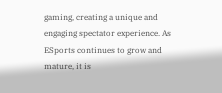gaming, creating a unique and engaging spectator experience. As ESports continues to grow and mature, it is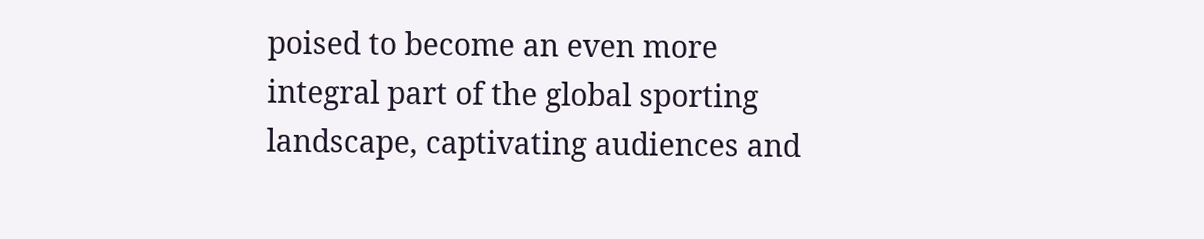poised to become an even more integral part of the global sporting landscape, captivating audiences and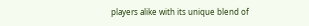players alike with its unique blend of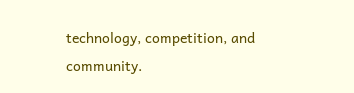technology, competition, and community.